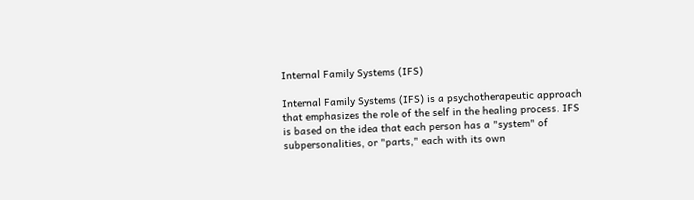Internal Family Systems (IFS)

Internal Family Systems (IFS) is a psychotherapeutic approach that emphasizes the role of the self in the healing process. IFS is based on the idea that each person has a "system" of subpersonalities, or "parts," each with its own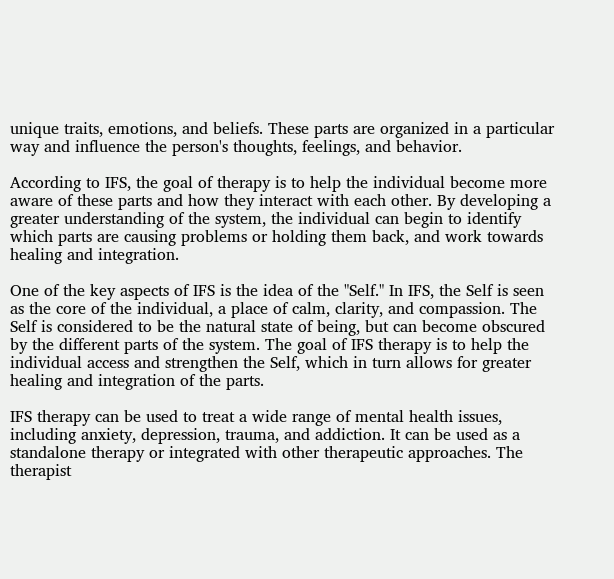unique traits, emotions, and beliefs. These parts are organized in a particular way and influence the person's thoughts, feelings, and behavior.

According to IFS, the goal of therapy is to help the individual become more aware of these parts and how they interact with each other. By developing a greater understanding of the system, the individual can begin to identify which parts are causing problems or holding them back, and work towards healing and integration.

One of the key aspects of IFS is the idea of the "Self." In IFS, the Self is seen as the core of the individual, a place of calm, clarity, and compassion. The Self is considered to be the natural state of being, but can become obscured by the different parts of the system. The goal of IFS therapy is to help the individual access and strengthen the Self, which in turn allows for greater healing and integration of the parts.

IFS therapy can be used to treat a wide range of mental health issues, including anxiety, depression, trauma, and addiction. It can be used as a standalone therapy or integrated with other therapeutic approaches. The therapist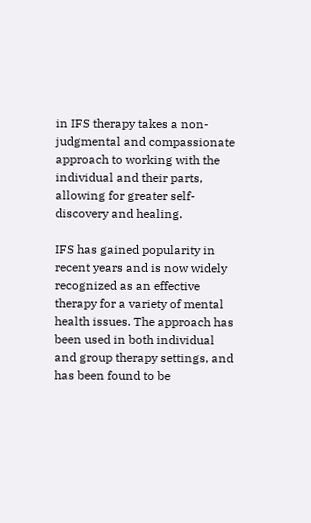in IFS therapy takes a non-judgmental and compassionate approach to working with the individual and their parts, allowing for greater self-discovery and healing.

IFS has gained popularity in recent years and is now widely recognized as an effective therapy for a variety of mental health issues. The approach has been used in both individual and group therapy settings, and has been found to be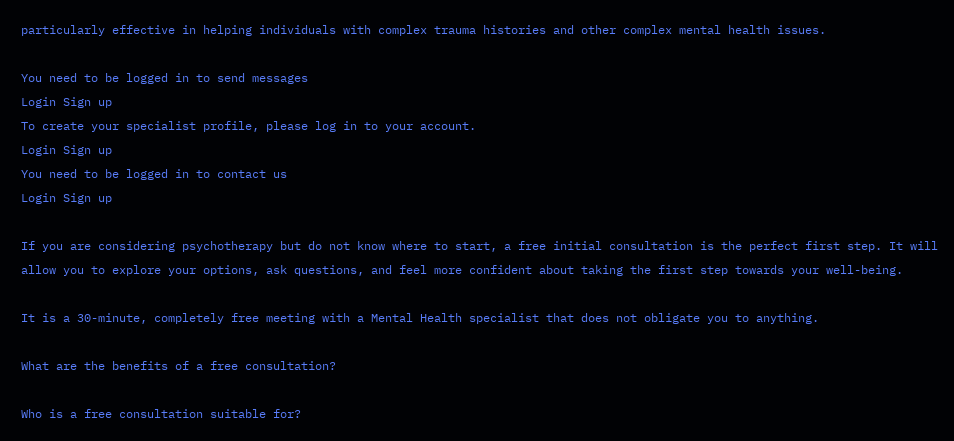particularly effective in helping individuals with complex trauma histories and other complex mental health issues.

You need to be logged in to send messages
Login Sign up
To create your specialist profile, please log in to your account.
Login Sign up
You need to be logged in to contact us
Login Sign up

If you are considering psychotherapy but do not know where to start, a free initial consultation is the perfect first step. It will allow you to explore your options, ask questions, and feel more confident about taking the first step towards your well-being.

It is a 30-minute, completely free meeting with a Mental Health specialist that does not obligate you to anything.

What are the benefits of a free consultation?

Who is a free consultation suitable for?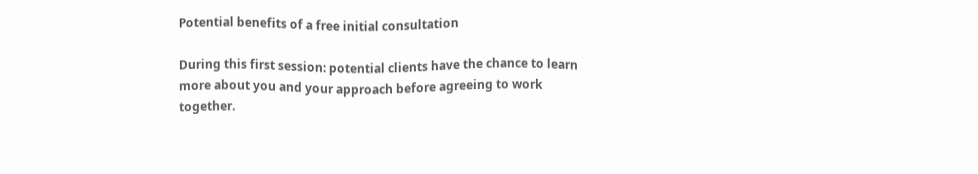Potential benefits of a free initial consultation

During this first session: potential clients have the chance to learn more about you and your approach before agreeing to work together.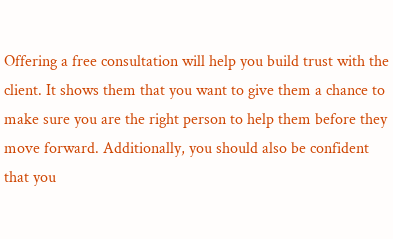Offering a free consultation will help you build trust with the client. It shows them that you want to give them a chance to make sure you are the right person to help them before they move forward. Additionally, you should also be confident that you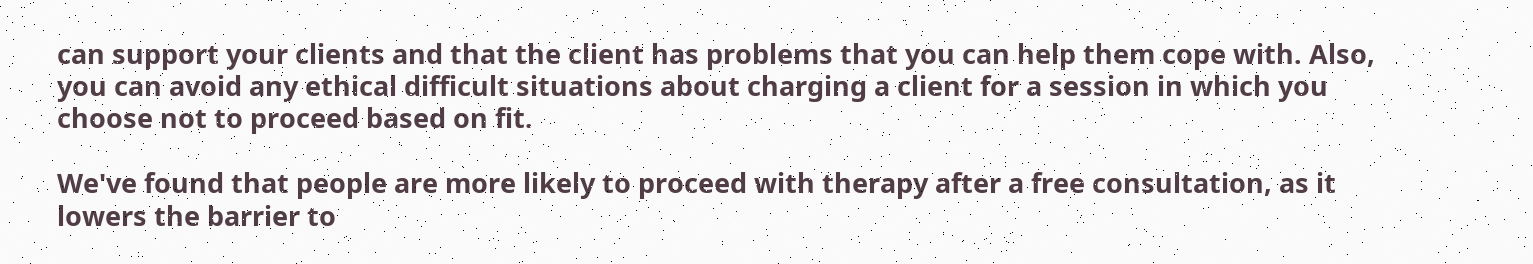can support your clients and that the client has problems that you can help them cope with. Also, you can avoid any ethical difficult situations about charging a client for a session in which you choose not to proceed based on fit.

We've found that people are more likely to proceed with therapy after a free consultation, as it lowers the barrier to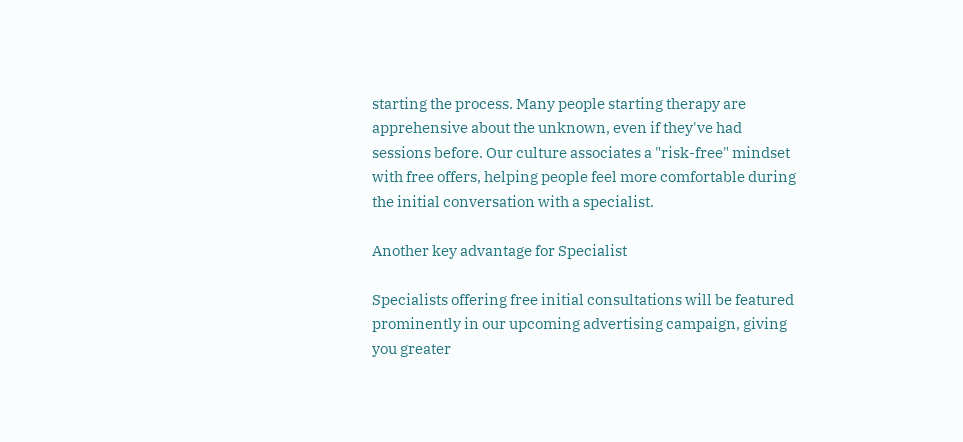starting the process. Many people starting therapy are apprehensive about the unknown, even if they've had sessions before. Our culture associates a "risk-free" mindset with free offers, helping people feel more comfortable during the initial conversation with a specialist.

Another key advantage for Specialist

Specialists offering free initial consultations will be featured prominently in our upcoming advertising campaign, giving you greater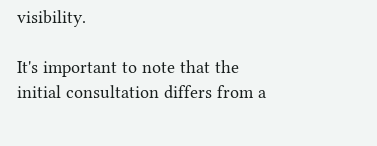visibility.

It's important to note that the initial consultation differs from a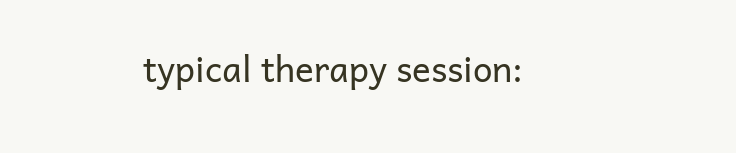typical therapy session: